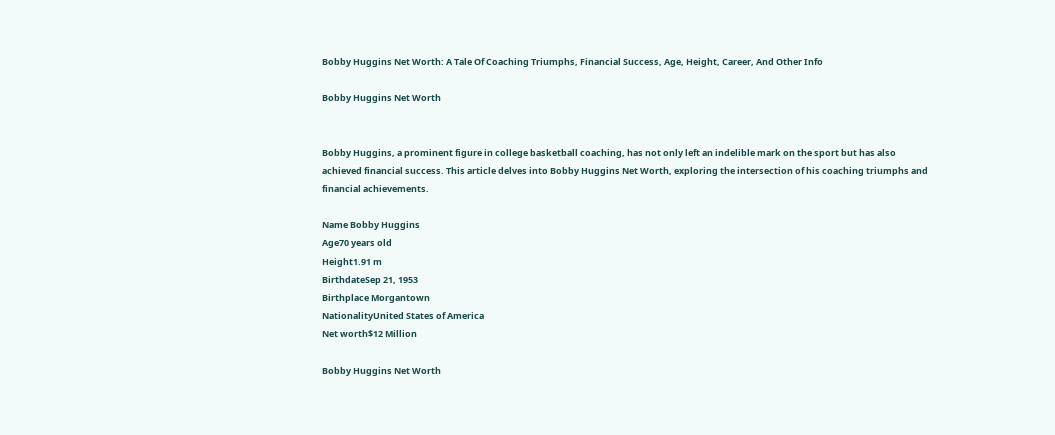Bobby Huggins Net Worth: A Tale Of Coaching Triumphs, Financial Success, Age, Height, Career, And Other Info

Bobby Huggins Net Worth


Bobby Huggins, a prominent figure in college basketball coaching, has not only left an indelible mark on the sport but has also achieved financial success. This article delves into Bobby Huggins Net Worth, exploring the intersection of his coaching triumphs and financial achievements.

Name Bobby Huggins
Age70 years old
Height1.91 m
BirthdateSep 21, 1953
Birthplace Morgantown
NationalityUnited States of America
Net worth$12 Million

Bobby Huggins Net Worth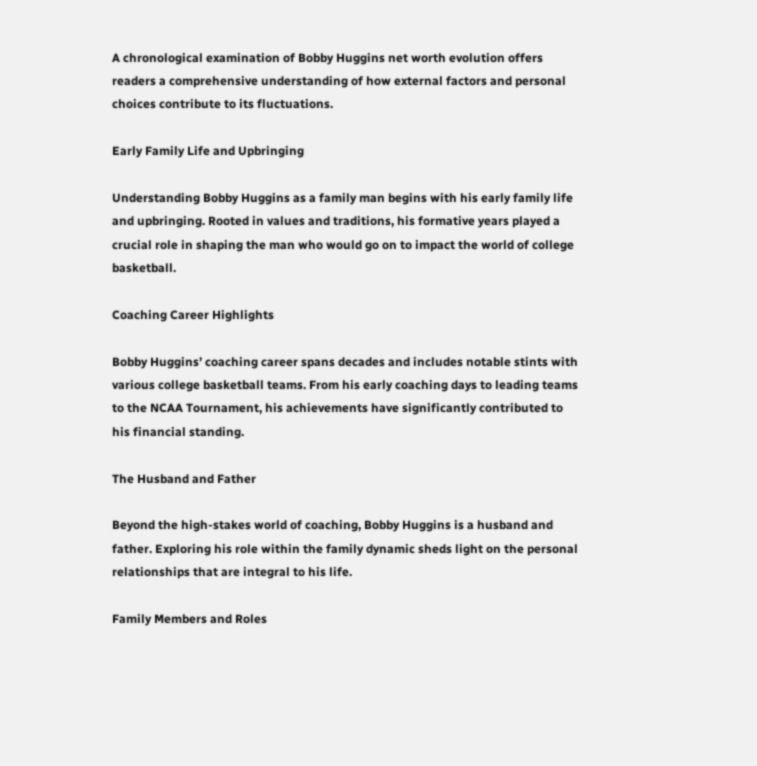A chronological examination of Bobby Huggins net worth evolution offers readers a comprehensive understanding of how external factors and personal choices contribute to its fluctuations.

Early Family Life and Upbringing

Understanding Bobby Huggins as a family man begins with his early family life and upbringing. Rooted in values and traditions, his formative years played a crucial role in shaping the man who would go on to impact the world of college basketball.

Coaching Career Highlights

Bobby Huggins’ coaching career spans decades and includes notable stints with various college basketball teams. From his early coaching days to leading teams to the NCAA Tournament, his achievements have significantly contributed to his financial standing.

The Husband and Father

Beyond the high-stakes world of coaching, Bobby Huggins is a husband and father. Exploring his role within the family dynamic sheds light on the personal relationships that are integral to his life.

Family Members and Roles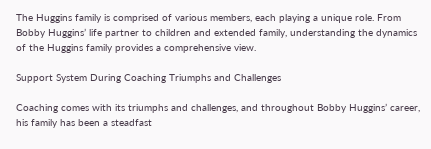The Huggins family is comprised of various members, each playing a unique role. From Bobby Huggins’ life partner to children and extended family, understanding the dynamics of the Huggins family provides a comprehensive view.

Support System During Coaching Triumphs and Challenges

Coaching comes with its triumphs and challenges, and throughout Bobby Huggins’ career, his family has been a steadfast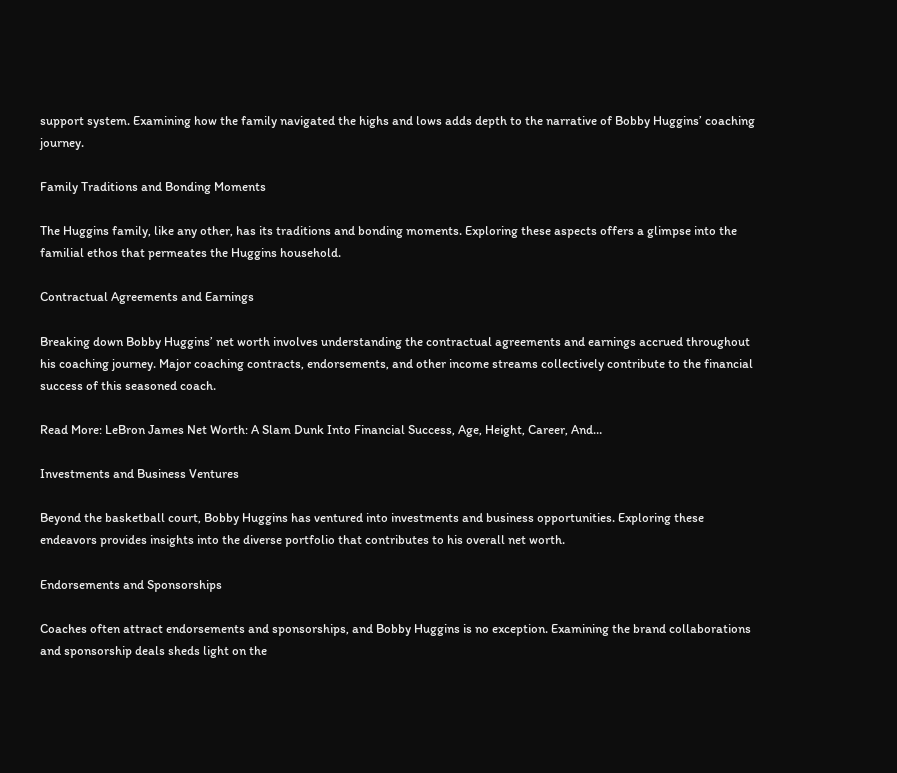support system. Examining how the family navigated the highs and lows adds depth to the narrative of Bobby Huggins’ coaching journey.

Family Traditions and Bonding Moments

The Huggins family, like any other, has its traditions and bonding moments. Exploring these aspects offers a glimpse into the familial ethos that permeates the Huggins household.

Contractual Agreements and Earnings

Breaking down Bobby Huggins’ net worth involves understanding the contractual agreements and earnings accrued throughout his coaching journey. Major coaching contracts, endorsements, and other income streams collectively contribute to the financial success of this seasoned coach.

Read More: LeBron James Net Worth: A Slam Dunk Into Financial Success, Age, Height, Career, And…

Investments and Business Ventures

Beyond the basketball court, Bobby Huggins has ventured into investments and business opportunities. Exploring these endeavors provides insights into the diverse portfolio that contributes to his overall net worth.

Endorsements and Sponsorships

Coaches often attract endorsements and sponsorships, and Bobby Huggins is no exception. Examining the brand collaborations and sponsorship deals sheds light on the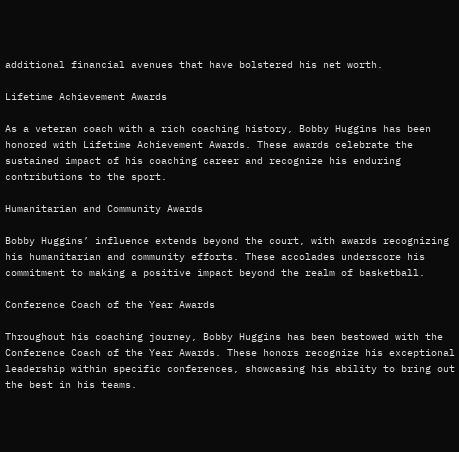additional financial avenues that have bolstered his net worth.

Lifetime Achievement Awards

As a veteran coach with a rich coaching history, Bobby Huggins has been honored with Lifetime Achievement Awards. These awards celebrate the sustained impact of his coaching career and recognize his enduring contributions to the sport.

Humanitarian and Community Awards

Bobby Huggins’ influence extends beyond the court, with awards recognizing his humanitarian and community efforts. These accolades underscore his commitment to making a positive impact beyond the realm of basketball.

Conference Coach of the Year Awards

Throughout his coaching journey, Bobby Huggins has been bestowed with the Conference Coach of the Year Awards. These honors recognize his exceptional leadership within specific conferences, showcasing his ability to bring out the best in his teams.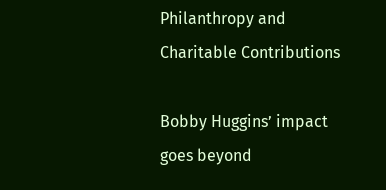Philanthropy and Charitable Contributions

Bobby Huggins’ impact goes beyond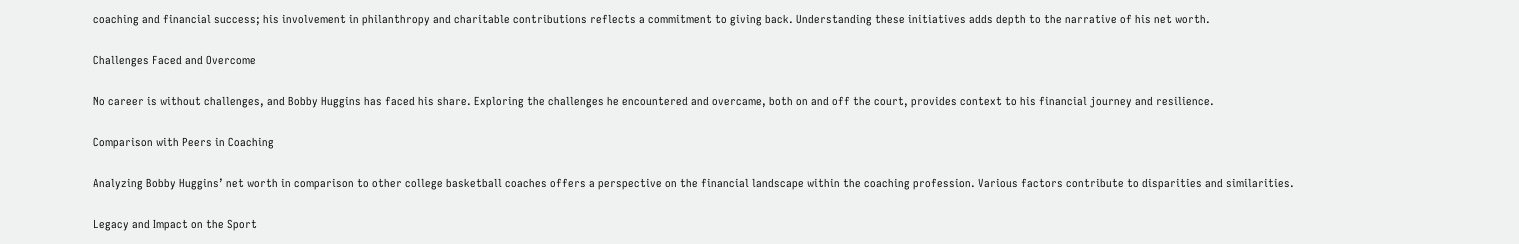coaching and financial success; his involvement in philanthropy and charitable contributions reflects a commitment to giving back. Understanding these initiatives adds depth to the narrative of his net worth.

Challenges Faced and Overcome

No career is without challenges, and Bobby Huggins has faced his share. Exploring the challenges he encountered and overcame, both on and off the court, provides context to his financial journey and resilience.

Comparison with Peers in Coaching

Analyzing Bobby Huggins’ net worth in comparison to other college basketball coaches offers a perspective on the financial landscape within the coaching profession. Various factors contribute to disparities and similarities.

Legacy and Impact on the Sport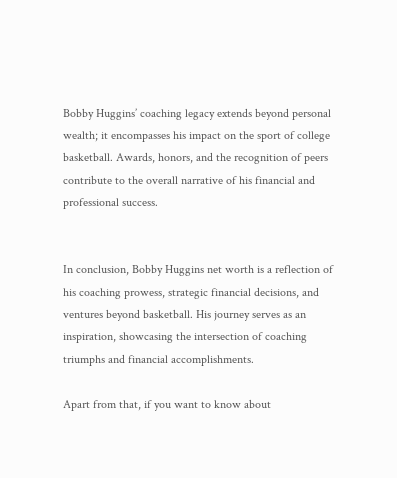Bobby Huggins’ coaching legacy extends beyond personal wealth; it encompasses his impact on the sport of college basketball. Awards, honors, and the recognition of peers contribute to the overall narrative of his financial and professional success.


In conclusion, Bobby Huggins net worth is a reflection of his coaching prowess, strategic financial decisions, and ventures beyond basketball. His journey serves as an inspiration, showcasing the intersection of coaching triumphs and financial accomplishments.

Apart from that, if you want to know about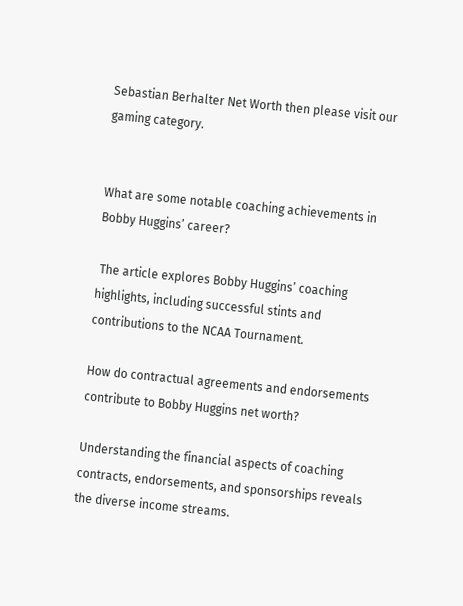Sebastian Berhalter Net Worth then please visit our gaming category.


What are some notable coaching achievements in Bobby Huggins’ career?

 The article explores Bobby Huggins’ coaching highlights, including successful stints and contributions to the NCAA Tournament.

How do contractual agreements and endorsements contribute to Bobby Huggins net worth?

Understanding the financial aspects of coaching contracts, endorsements, and sponsorships reveals the diverse income streams.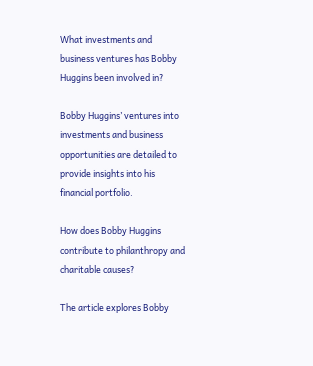What investments and business ventures has Bobby Huggins been involved in?

Bobby Huggins’ ventures into investments and business opportunities are detailed to provide insights into his financial portfolio.

How does Bobby Huggins contribute to philanthropy and charitable causes?

The article explores Bobby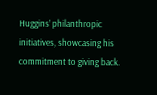Huggins’ philanthropic initiatives, showcasing his commitment to giving back.